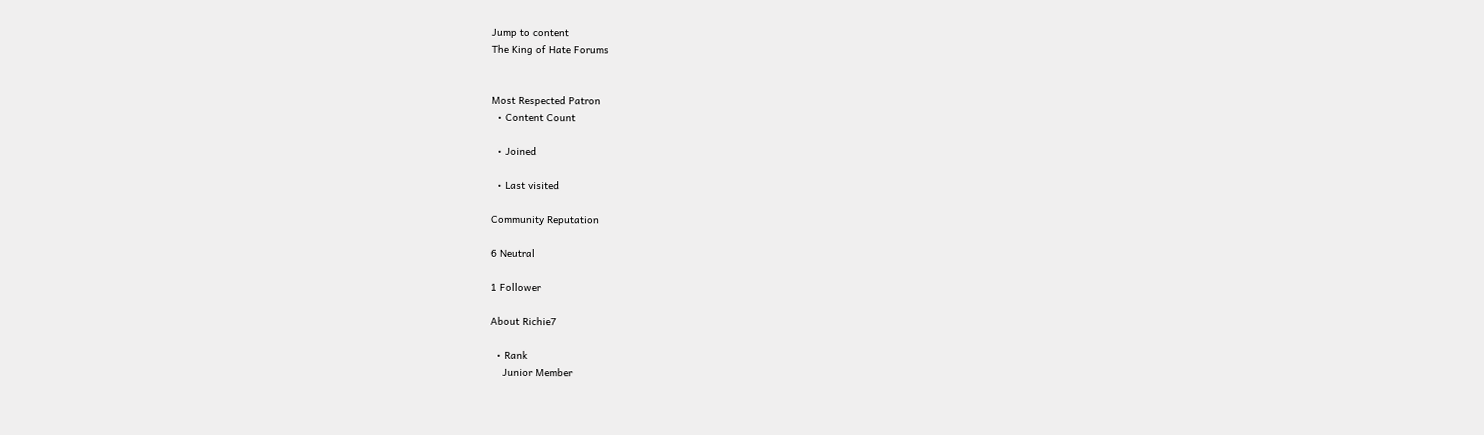Jump to content
The King of Hate Forums


Most Respected Patron
  • Content Count

  • Joined

  • Last visited

Community Reputation

6 Neutral

1 Follower

About Richie7

  • Rank
    Junior Member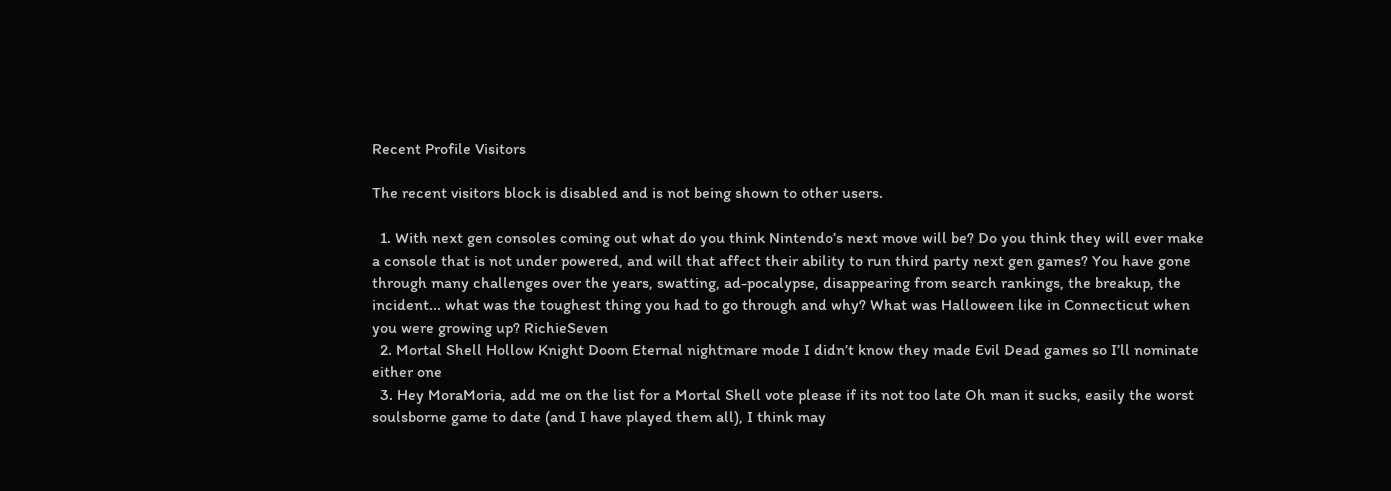Recent Profile Visitors

The recent visitors block is disabled and is not being shown to other users.

  1. With next gen consoles coming out what do you think Nintendo’s next move will be? Do you think they will ever make a console that is not under powered, and will that affect their ability to run third party next gen games? You have gone through many challenges over the years, swatting, ad-pocalypse, disappearing from search rankings, the breakup, the incident... what was the toughest thing you had to go through and why? What was Halloween like in Connecticut when you were growing up? RichieSeven
  2. Mortal Shell Hollow Knight Doom Eternal nightmare mode I didn’t know they made Evil Dead games so I’ll nominate either one
  3. Hey MoraMoria, add me on the list for a Mortal Shell vote please if its not too late Oh man it sucks, easily the worst soulsborne game to date (and I have played them all), I think may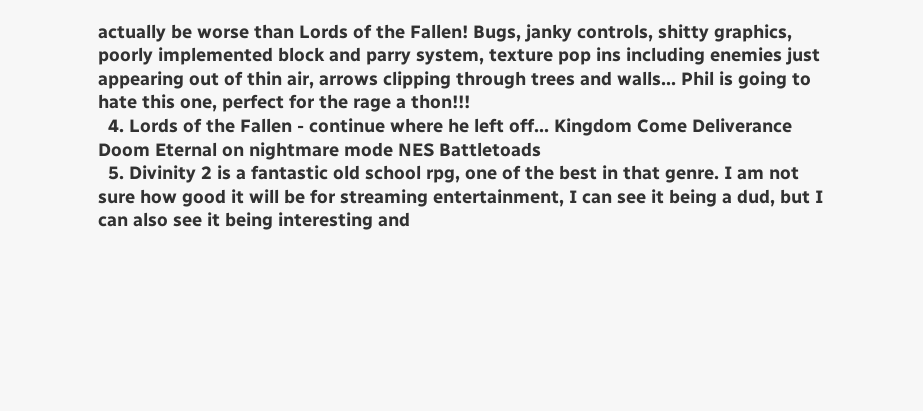actually be worse than Lords of the Fallen! Bugs, janky controls, shitty graphics, poorly implemented block and parry system, texture pop ins including enemies just appearing out of thin air, arrows clipping through trees and walls... Phil is going to hate this one, perfect for the rage a thon!!!
  4. Lords of the Fallen - continue where he left off... Kingdom Come Deliverance Doom Eternal on nightmare mode NES Battletoads
  5. Divinity 2 is a fantastic old school rpg, one of the best in that genre. I am not sure how good it will be for streaming entertainment, I can see it being a dud, but I can also see it being interesting and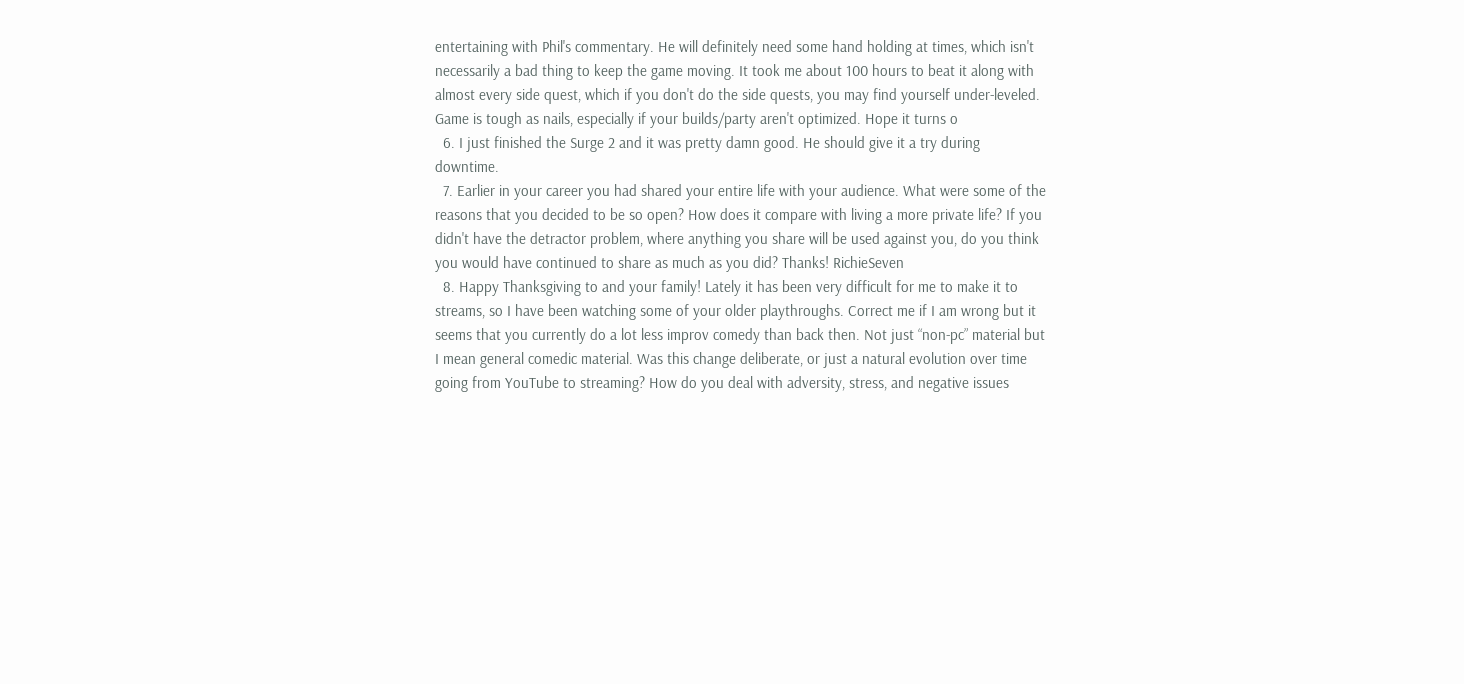entertaining with Phil's commentary. He will definitely need some hand holding at times, which isn't necessarily a bad thing to keep the game moving. It took me about 100 hours to beat it along with almost every side quest, which if you don't do the side quests, you may find yourself under-leveled. Game is tough as nails, especially if your builds/party aren't optimized. Hope it turns o
  6. I just finished the Surge 2 and it was pretty damn good. He should give it a try during downtime.
  7. Earlier in your career you had shared your entire life with your audience. What were some of the reasons that you decided to be so open? How does it compare with living a more private life? If you didn't have the detractor problem, where anything you share will be used against you, do you think you would have continued to share as much as you did? Thanks! RichieSeven
  8. Happy Thanksgiving to and your family! Lately it has been very difficult for me to make it to streams, so I have been watching some of your older playthroughs. Correct me if I am wrong but it seems that you currently do a lot less improv comedy than back then. Not just “non-pc” material but I mean general comedic material. Was this change deliberate, or just a natural evolution over time going from YouTube to streaming? How do you deal with adversity, stress, and negative issues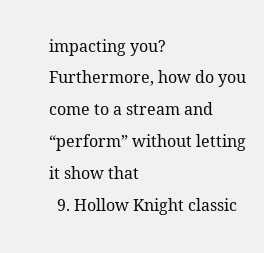impacting you? Furthermore, how do you come to a stream and “perform” without letting it show that
  9. Hollow Knight classic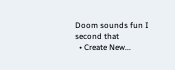Doom sounds fun I second that
  • Create New...